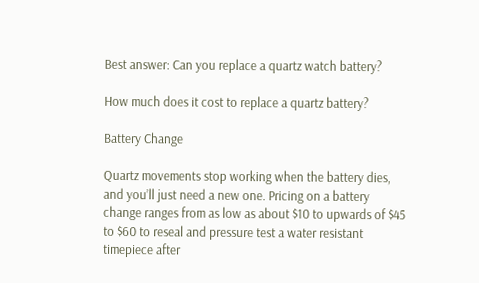Best answer: Can you replace a quartz watch battery?

How much does it cost to replace a quartz battery?

Battery Change

Quartz movements stop working when the battery dies, and you’ll just need a new one. Pricing on a battery change ranges from as low as about $10 to upwards of $45 to $60 to reseal and pressure test a water resistant timepiece after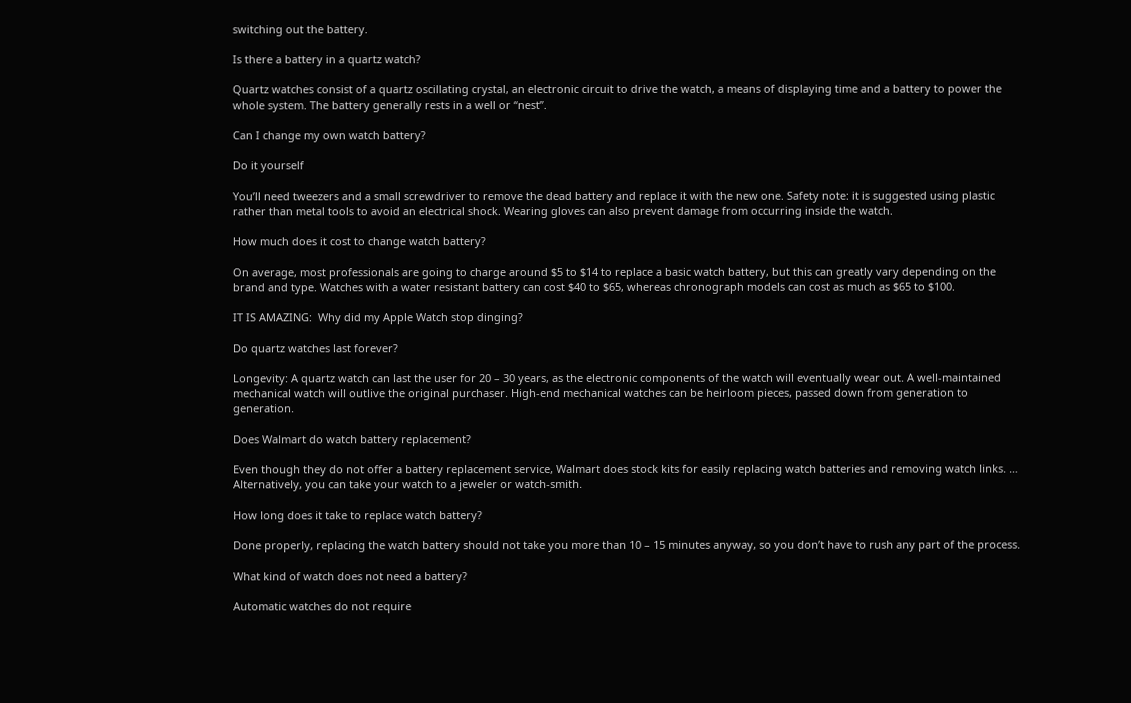switching out the battery.

Is there a battery in a quartz watch?

Quartz watches consist of a quartz oscillating crystal, an electronic circuit to drive the watch, a means of displaying time and a battery to power the whole system. The battery generally rests in a well or “nest”.

Can I change my own watch battery?

Do it yourself

You’ll need tweezers and a small screwdriver to remove the dead battery and replace it with the new one. Safety note: it is suggested using plastic rather than metal tools to avoid an electrical shock. Wearing gloves can also prevent damage from occurring inside the watch.

How much does it cost to change watch battery?

On average, most professionals are going to charge around $5 to $14 to replace a basic watch battery, but this can greatly vary depending on the brand and type. Watches with a water resistant battery can cost $40 to $65, whereas chronograph models can cost as much as $65 to $100.

IT IS AMAZING:  Why did my Apple Watch stop dinging?

Do quartz watches last forever?

Longevity: A quartz watch can last the user for 20 – 30 years, as the electronic components of the watch will eventually wear out. A well-maintained mechanical watch will outlive the original purchaser. High-end mechanical watches can be heirloom pieces, passed down from generation to generation.

Does Walmart do watch battery replacement?

Even though they do not offer a battery replacement service, Walmart does stock kits for easily replacing watch batteries and removing watch links. … Alternatively, you can take your watch to a jeweler or watch-smith.

How long does it take to replace watch battery?

Done properly, replacing the watch battery should not take you more than 10 – 15 minutes anyway, so you don’t have to rush any part of the process.

What kind of watch does not need a battery?

Automatic watches do not require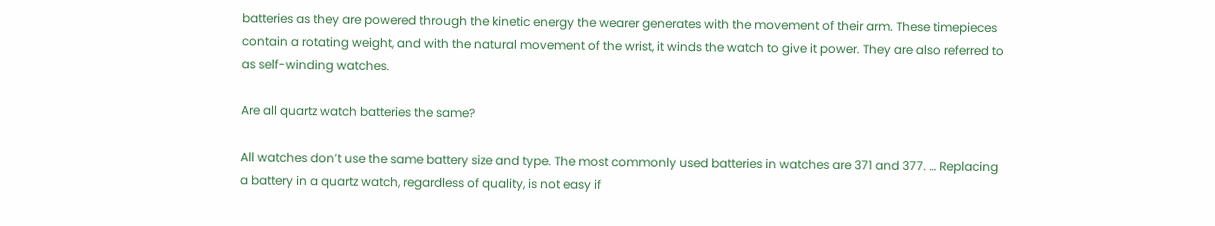batteries as they are powered through the kinetic energy the wearer generates with the movement of their arm. These timepieces contain a rotating weight, and with the natural movement of the wrist, it winds the watch to give it power. They are also referred to as self-winding watches.

Are all quartz watch batteries the same?

All watches don’t use the same battery size and type. The most commonly used batteries in watches are 371 and 377. … Replacing a battery in a quartz watch, regardless of quality, is not easy if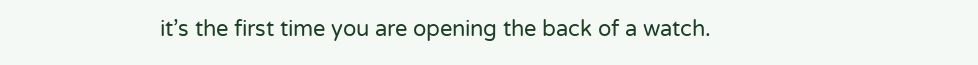it’s the first time you are opening the back of a watch.